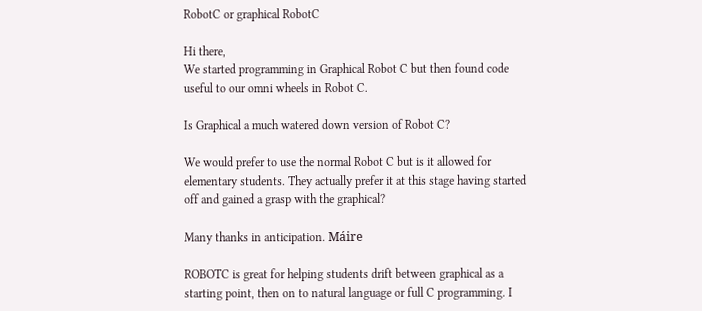RobotC or graphical RobotC

Hi there,
We started programming in Graphical Robot C but then found code useful to our omni wheels in Robot C.

Is Graphical a much watered down version of Robot C?

We would prefer to use the normal Robot C but is it allowed for elementary students. They actually prefer it at this stage having started off and gained a grasp with the graphical?

Many thanks in anticipation. Máire

ROBOTC is great for helping students drift between graphical as a starting point, then on to natural language or full C programming. I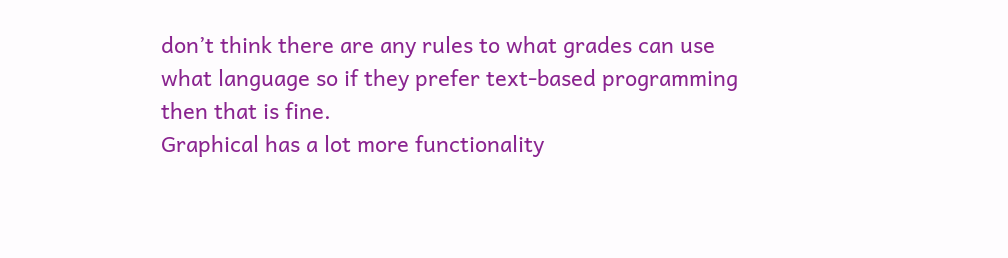don’t think there are any rules to what grades can use what language so if they prefer text-based programming then that is fine.
Graphical has a lot more functionality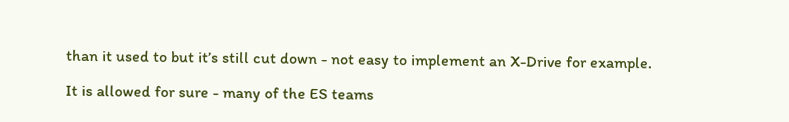than it used to but it’s still cut down - not easy to implement an X-Drive for example.

It is allowed for sure - many of the ES teams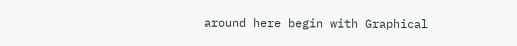around here begin with Graphical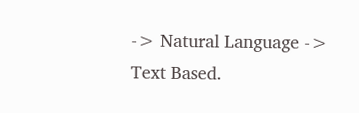-> Natural Language -> Text Based.